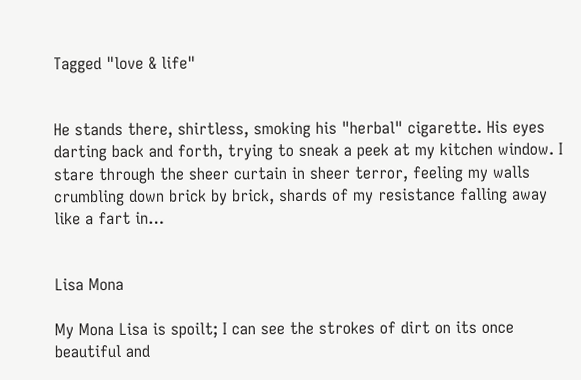Tagged "love & life"


He stands there, shirtless, smoking his "herbal" cigarette. His eyes darting back and forth, trying to sneak a peek at my kitchen window. I stare through the sheer curtain in sheer terror, feeling my walls crumbling down brick by brick, shards of my resistance falling away like a fart in…


Lisa Mona

My Mona Lisa is spoilt; I can see the strokes of dirt on its once beautiful and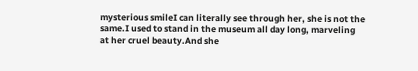mysterious smileI can literally see through her, she is not the same.I used to stand in the museum all day long, marveling at her cruel beauty.And she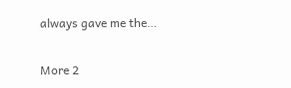always gave me the…

More 2